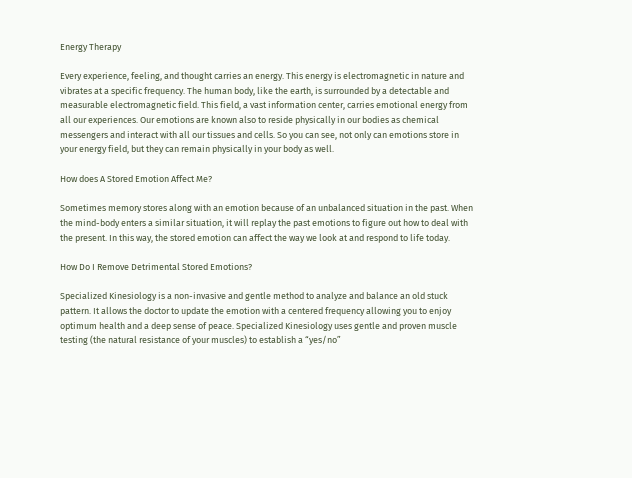Energy Therapy

Every experience, feeling, and thought carries an energy. This energy is electromagnetic in nature and vibrates at a specific frequency. The human body, like the earth, is surrounded by a detectable and measurable electromagnetic field. This field, a vast information center, carries emotional energy from all our experiences. Our emotions are known also to reside physically in our bodies as chemical messengers and interact with all our tissues and cells. So you can see, not only can emotions store in your energy field, but they can remain physically in your body as well.

How does A Stored Emotion Affect Me?

Sometimes memory stores along with an emotion because of an unbalanced situation in the past. When the mind-body enters a similar situation, it will replay the past emotions to figure out how to deal with the present. In this way, the stored emotion can affect the way we look at and respond to life today.

How Do I Remove Detrimental Stored Emotions?

Specialized Kinesiology is a non-invasive and gentle method to analyze and balance an old stuck pattern. It allows the doctor to update the emotion with a centered frequency allowing you to enjoy optimum health and a deep sense of peace. Specialized Kinesiology uses gentle and proven muscle testing (the natural resistance of your muscles) to establish a “yes/no”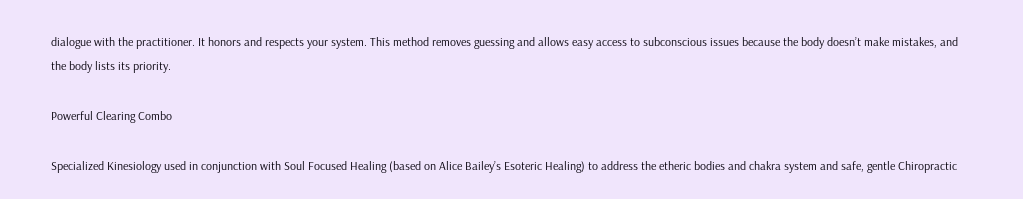dialogue with the practitioner. It honors and respects your system. This method removes guessing and allows easy access to subconscious issues because the body doesn’t make mistakes, and the body lists its priority.

Powerful Clearing Combo

Specialized Kinesiology used in conjunction with Soul Focused Healing (based on Alice Bailey’s Esoteric Healing) to address the etheric bodies and chakra system and safe, gentle Chiropractic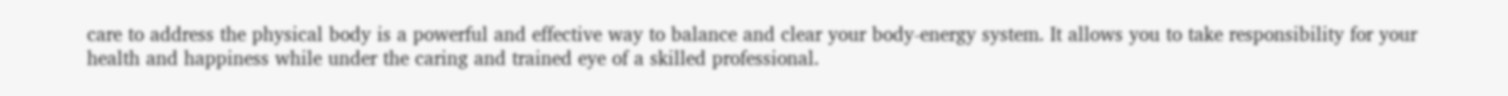care to address the physical body is a powerful and effective way to balance and clear your body-energy system. It allows you to take responsibility for your health and happiness while under the caring and trained eye of a skilled professional.